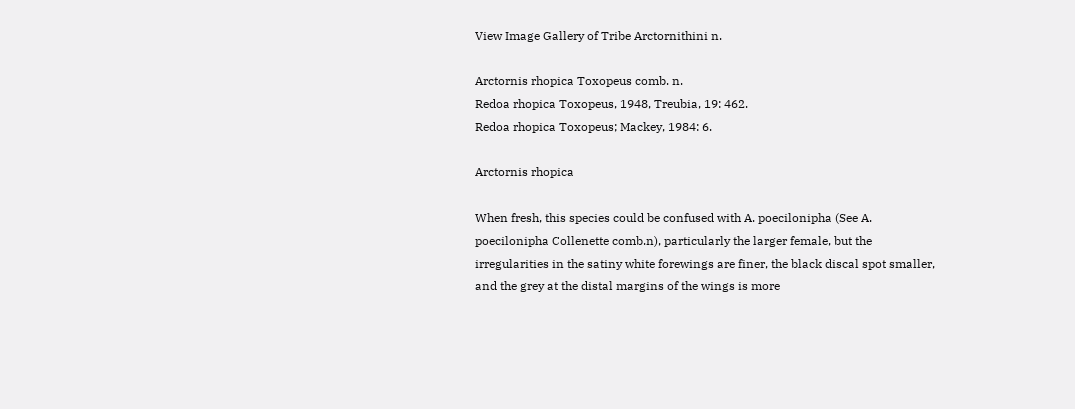View Image Gallery of Tribe Arctornithini n.

Arctornis rhopica Toxopeus comb. n.
Redoa rhopica Toxopeus, 1948, Treubia, 19: 462.
Redoa rhopica Toxopeus; Mackey, 1984: 6.

Arctornis rhopica

When fresh, this species could be confused with A. poecilonipha (See A. poecilonipha Collenette comb.n), particularly the larger female, but the irregularities in the satiny white forewings are finer, the black discal spot smaller, and the grey at the distal margins of the wings is more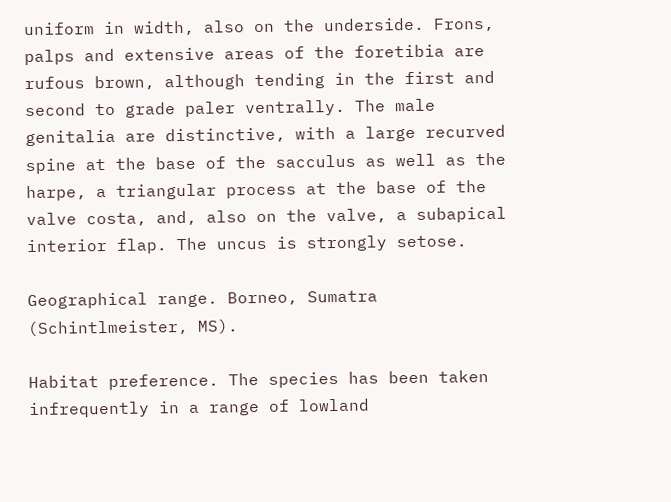uniform in width, also on the underside. Frons, palps and extensive areas of the foretibia are rufous brown, although tending in the first and second to grade paler ventrally. The male genitalia are distinctive, with a large recurved spine at the base of the sacculus as well as the harpe, a triangular process at the base of the valve costa, and, also on the valve, a subapical interior flap. The uncus is strongly setose.

Geographical range. Borneo, Sumatra (Schintlmeister, MS).

Habitat preference. The species has been taken infrequently in a range of lowland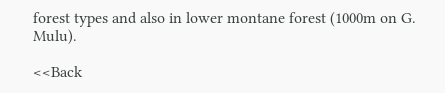forest types and also in lower montane forest (1000m on G. Mulu).

<<Back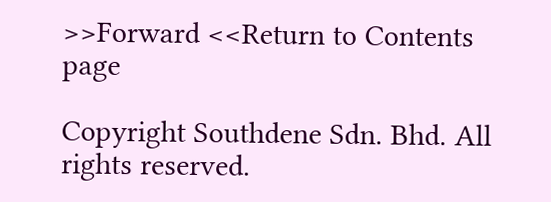>>Forward <<Return to Contents page

Copyright Southdene Sdn. Bhd. All rights reserved.